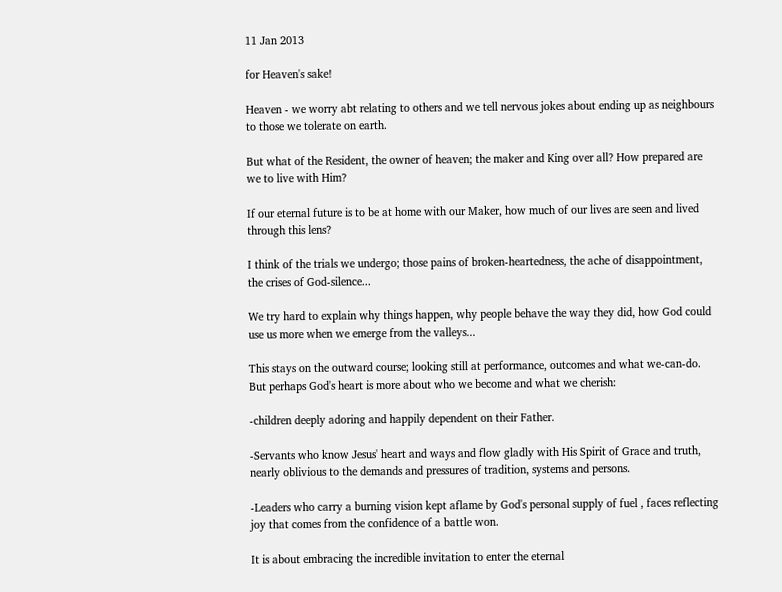11 Jan 2013

for Heaven's sake!

Heaven - we worry abt relating to others and we tell nervous jokes about ending up as neighbours to those we tolerate on earth.

But what of the Resident, the owner of heaven; the maker and King over all? How prepared are we to live with Him?

If our eternal future is to be at home with our Maker, how much of our lives are seen and lived through this lens?

I think of the trials we undergo; those pains of broken-heartedness, the ache of disappointment, the crises of God-silence...

We try hard to explain why things happen, why people behave the way they did, how God could use us more when we emerge from the valleys...

This stays on the outward course; looking still at performance, outcomes and what we-can-do.
But perhaps God's heart is more about who we become and what we cherish:

-children deeply adoring and happily dependent on their Father.

-Servants who know Jesus' heart and ways and flow gladly with His Spirit of Grace and truth, nearly oblivious to the demands and pressures of tradition, systems and persons.

-Leaders who carry a burning vision kept aflame by God's personal supply of fuel , faces reflecting joy that comes from the confidence of a battle won.

It is about embracing the incredible invitation to enter the eternal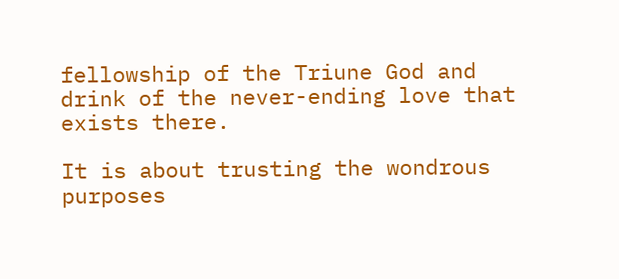fellowship of the Triune God and drink of the never-ending love that exists there.

It is about trusting the wondrous purposes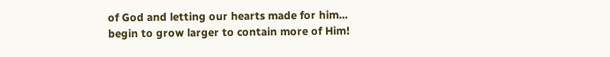of God and letting our hearts made for him... begin to grow larger to contain more of Him!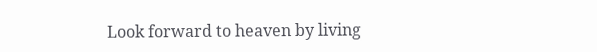Look forward to heaven by living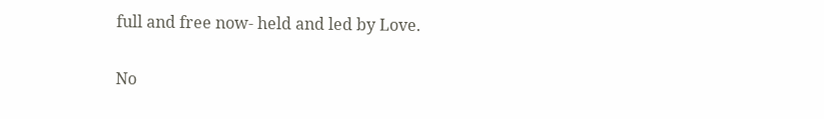full and free now- held and led by Love.

No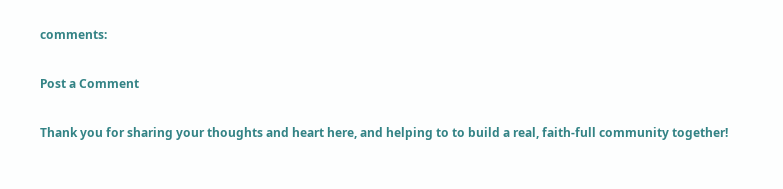comments:

Post a Comment

Thank you for sharing your thoughts and heart here, and helping to to build a real, faith-full community together!